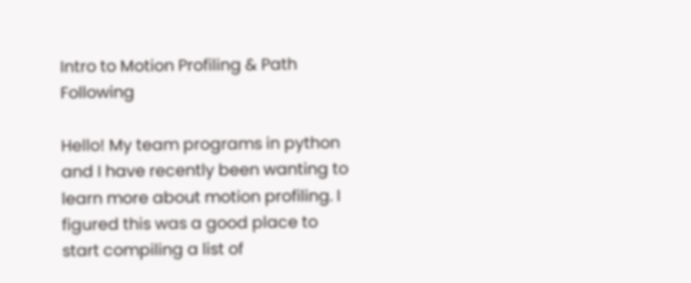Intro to Motion Profiling & Path Following

Hello! My team programs in python and I have recently been wanting to learn more about motion profiling. I figured this was a good place to start compiling a list of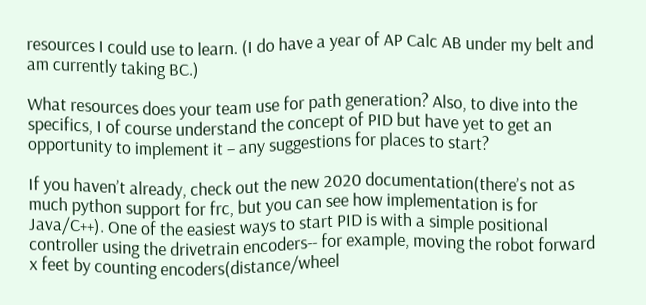resources I could use to learn. (I do have a year of AP Calc AB under my belt and am currently taking BC.)

What resources does your team use for path generation? Also, to dive into the specifics, I of course understand the concept of PID but have yet to get an opportunity to implement it – any suggestions for places to start?

If you haven’t already, check out the new 2020 documentation(there’s not as much python support for frc, but you can see how implementation is for Java/C++). One of the easiest ways to start PID is with a simple positional controller using the drivetrain encoders-- for example, moving the robot forward x feet by counting encoders(distance/wheel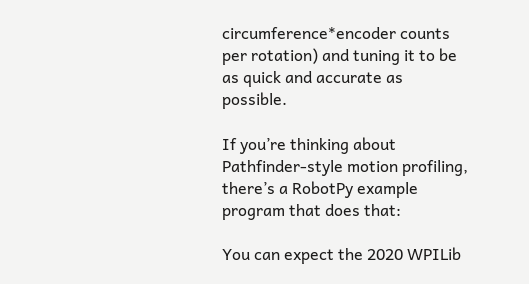circumference*encoder counts per rotation) and tuning it to be as quick and accurate as possible.

If you’re thinking about Pathfinder-style motion profiling, there’s a RobotPy example program that does that:

You can expect the 2020 WPILib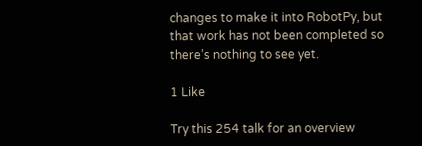changes to make it into RobotPy, but that work has not been completed so there’s nothing to see yet.

1 Like

Try this 254 talk for an overview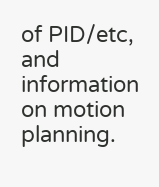of PID/etc, and information on motion planning.